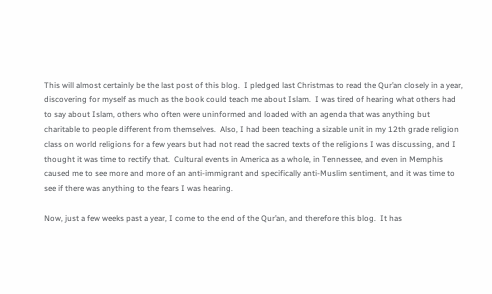This will almost certainly be the last post of this blog.  I pledged last Christmas to read the Qur’an closely in a year, discovering for myself as much as the book could teach me about Islam.  I was tired of hearing what others had to say about Islam, others who often were uninformed and loaded with an agenda that was anything but charitable to people different from themselves.  Also, I had been teaching a sizable unit in my 12th grade religion class on world religions for a few years but had not read the sacred texts of the religions I was discussing, and I thought it was time to rectify that.  Cultural events in America as a whole, in Tennessee, and even in Memphis caused me to see more and more of an anti-immigrant and specifically anti-Muslim sentiment, and it was time to see if there was anything to the fears I was hearing.

Now, just a few weeks past a year, I come to the end of the Qur’an, and therefore this blog.  It has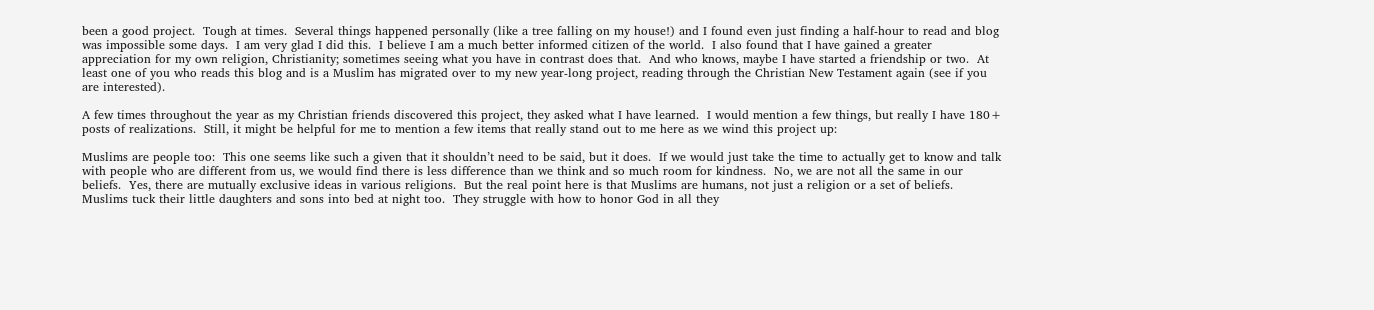been a good project.  Tough at times.  Several things happened personally (like a tree falling on my house!) and I found even just finding a half-hour to read and blog was impossible some days.  I am very glad I did this.  I believe I am a much better informed citizen of the world.  I also found that I have gained a greater appreciation for my own religion, Christianity; sometimes seeing what you have in contrast does that.  And who knows, maybe I have started a friendship or two.  At least one of you who reads this blog and is a Muslim has migrated over to my new year-long project, reading through the Christian New Testament again (see if you are interested).

A few times throughout the year as my Christian friends discovered this project, they asked what I have learned.  I would mention a few things, but really I have 180+ posts of realizations.  Still, it might be helpful for me to mention a few items that really stand out to me here as we wind this project up:

Muslims are people too:  This one seems like such a given that it shouldn’t need to be said, but it does.  If we would just take the time to actually get to know and talk with people who are different from us, we would find there is less difference than we think and so much room for kindness.  No, we are not all the same in our beliefs.  Yes, there are mutually exclusive ideas in various religions.  But the real point here is that Muslims are humans, not just a religion or a set of beliefs.  Muslims tuck their little daughters and sons into bed at night too.  They struggle with how to honor God in all they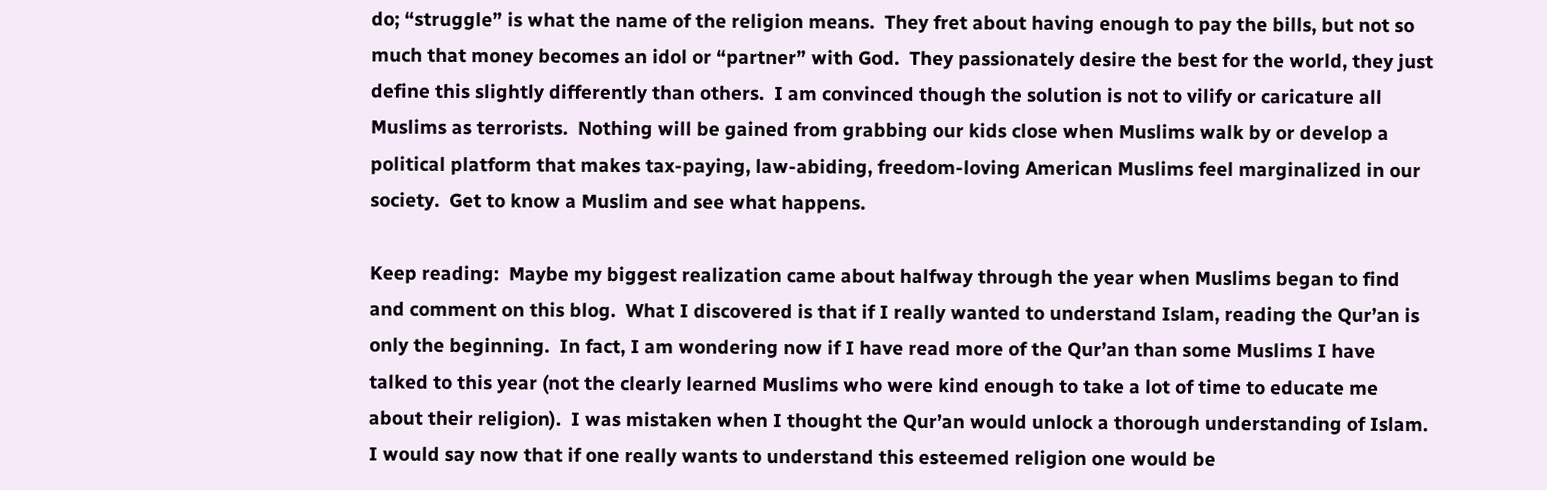do; “struggle” is what the name of the religion means.  They fret about having enough to pay the bills, but not so much that money becomes an idol or “partner” with God.  They passionately desire the best for the world, they just define this slightly differently than others.  I am convinced though the solution is not to vilify or caricature all Muslims as terrorists.  Nothing will be gained from grabbing our kids close when Muslims walk by or develop a political platform that makes tax-paying, law-abiding, freedom-loving American Muslims feel marginalized in our society.  Get to know a Muslim and see what happens.

Keep reading:  Maybe my biggest realization came about halfway through the year when Muslims began to find and comment on this blog.  What I discovered is that if I really wanted to understand Islam, reading the Qur’an is only the beginning.  In fact, I am wondering now if I have read more of the Qur’an than some Muslims I have talked to this year (not the clearly learned Muslims who were kind enough to take a lot of time to educate me about their religion).  I was mistaken when I thought the Qur’an would unlock a thorough understanding of Islam.  I would say now that if one really wants to understand this esteemed religion one would be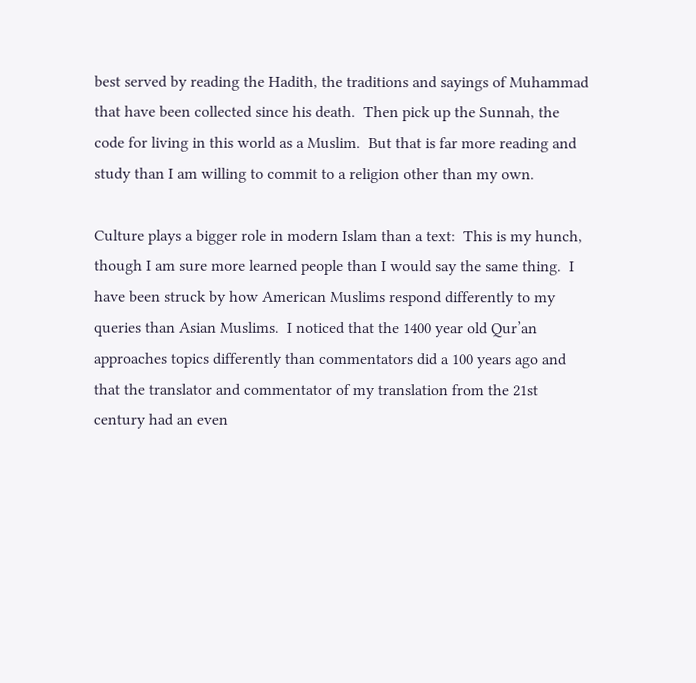best served by reading the Hadith, the traditions and sayings of Muhammad that have been collected since his death.  Then pick up the Sunnah, the code for living in this world as a Muslim.  But that is far more reading and study than I am willing to commit to a religion other than my own.

Culture plays a bigger role in modern Islam than a text:  This is my hunch, though I am sure more learned people than I would say the same thing.  I have been struck by how American Muslims respond differently to my queries than Asian Muslims.  I noticed that the 1400 year old Qur’an approaches topics differently than commentators did a 100 years ago and that the translator and commentator of my translation from the 21st century had an even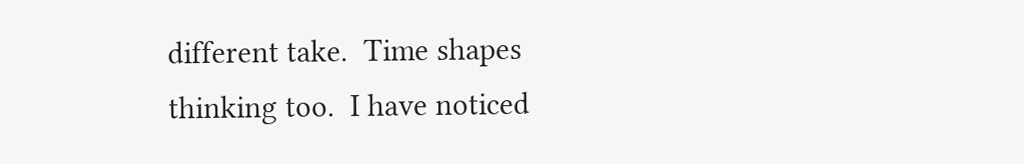different take.  Time shapes thinking too.  I have noticed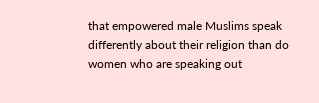that empowered male Muslims speak differently about their religion than do women who are speaking out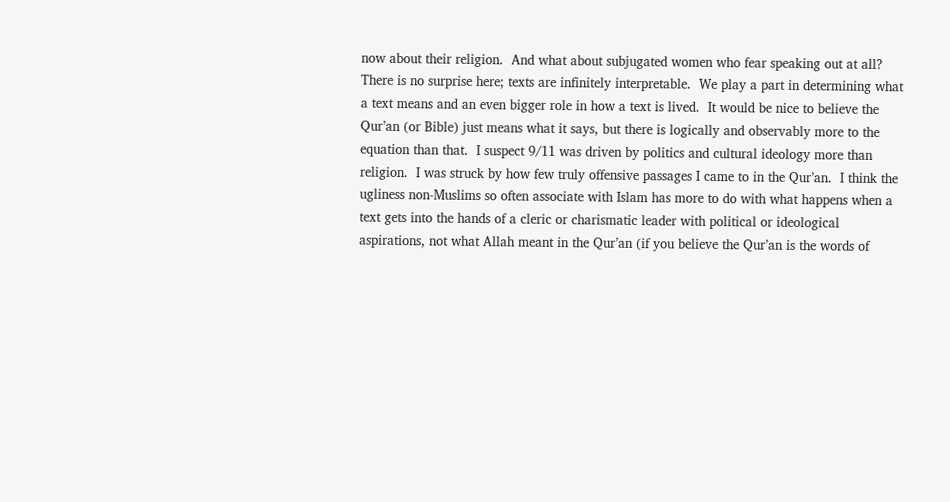now about their religion.  And what about subjugated women who fear speaking out at all?  There is no surprise here; texts are infinitely interpretable.  We play a part in determining what a text means and an even bigger role in how a text is lived.  It would be nice to believe the Qur’an (or Bible) just means what it says, but there is logically and observably more to the equation than that.  I suspect 9/11 was driven by politics and cultural ideology more than religion.  I was struck by how few truly offensive passages I came to in the Qur’an.  I think the ugliness non-Muslims so often associate with Islam has more to do with what happens when a text gets into the hands of a cleric or charismatic leader with political or ideological aspirations, not what Allah meant in the Qur’an (if you believe the Qur’an is the words of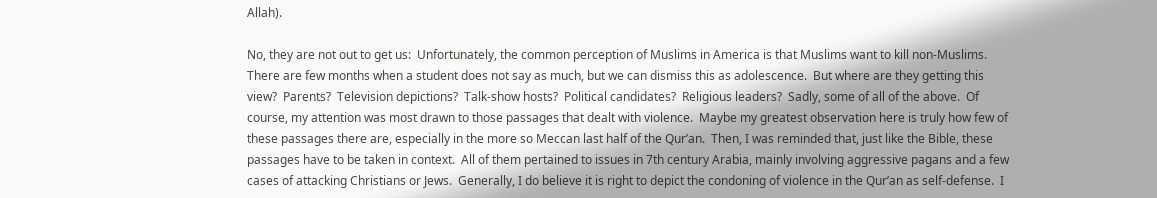Allah).

No, they are not out to get us:  Unfortunately, the common perception of Muslims in America is that Muslims want to kill non-Muslims.  There are few months when a student does not say as much, but we can dismiss this as adolescence.  But where are they getting this view?  Parents?  Television depictions?  Talk-show hosts?  Political candidates?  Religious leaders?  Sadly, some of all of the above.  Of course, my attention was most drawn to those passages that dealt with violence.  Maybe my greatest observation here is truly how few of these passages there are, especially in the more so Meccan last half of the Qur’an.  Then, I was reminded that, just like the Bible, these passages have to be taken in context.  All of them pertained to issues in 7th century Arabia, mainly involving aggressive pagans and a few cases of attacking Christians or Jews.  Generally, I do believe it is right to depict the condoning of violence in the Qur’an as self-defense.  I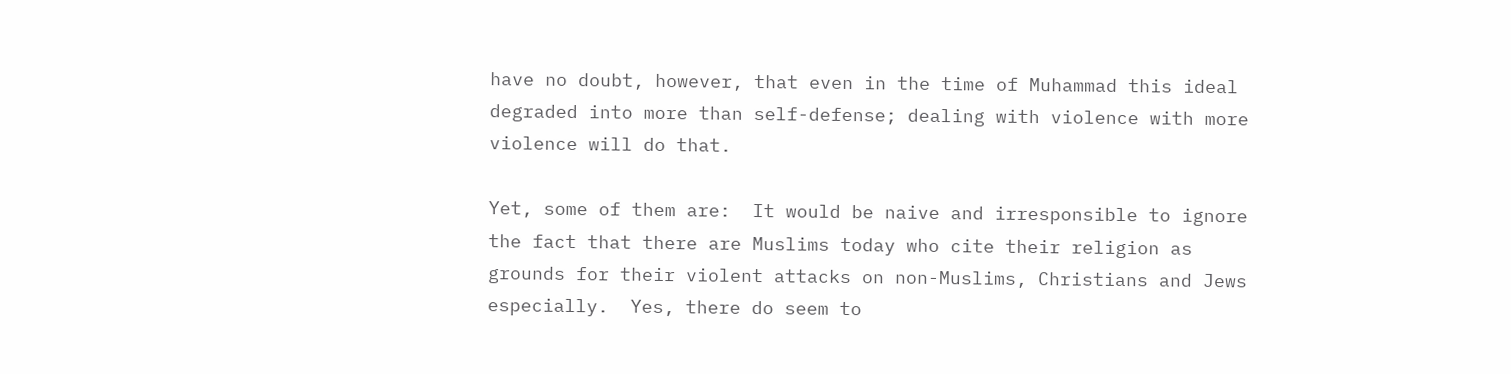have no doubt, however, that even in the time of Muhammad this ideal degraded into more than self-defense; dealing with violence with more violence will do that.

Yet, some of them are:  It would be naive and irresponsible to ignore the fact that there are Muslims today who cite their religion as grounds for their violent attacks on non-Muslims, Christians and Jews especially.  Yes, there do seem to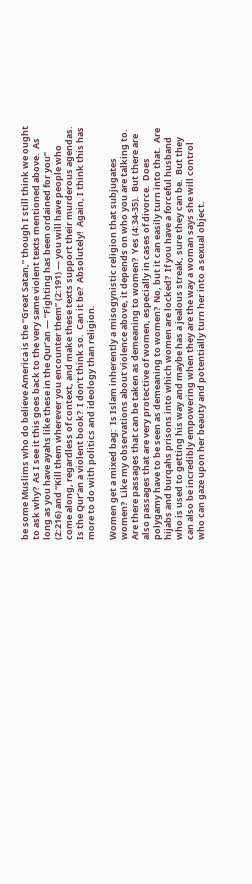be some Muslims who do believe America is the “Great Satan,” though I still think we ought to ask why?  As I see it this goes back to the very same violent texts mentioned above.  As long as you have ayahs like these in the Qur’an — “Fighting has been ordained for you” (2:216) and “Kill them wherever you encounter them” (2:191) — you will have people who come along, regardless of context, and make these texts support their murderous agendas.  Is the Qur’an a violent book?  I don’t think so.  Can it be?  Absolutely!  Again, I think this has more to do with politics and ideology than religion.

Women get a mixed bag:  Is Islam inherently a misogynistic religion that subjugates women?  Like my observations about violence above, it depends on who you are talking to.  Are there passages that can be taken as demeaning to women?  Yes (4:34-35).  But there are also passages that are very protective of women, especially in cases of divorce.  Does polygamy have to be seen as demeaning to women?  No, but it can easily turn into that.  Are hijabs and burqahs prisons into which women are locked?  If you have a forceful husband who is used to getting his way and maybe has a jealous streak, sure they can be.  But they can also be incredibly empowering when they are the way a woman says she will control who can gaze upon her beauty and potentially turn her into a sexual object.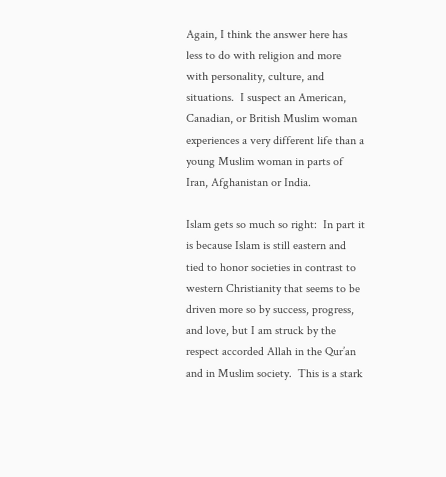Again, I think the answer here has less to do with religion and more with personality, culture, and situations.  I suspect an American, Canadian, or British Muslim woman experiences a very different life than a young Muslim woman in parts of Iran, Afghanistan or India.

Islam gets so much so right:  In part it is because Islam is still eastern and tied to honor societies in contrast to western Christianity that seems to be driven more so by success, progress, and love, but I am struck by the respect accorded Allah in the Qur’an and in Muslim society.  This is a stark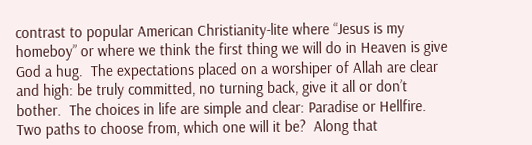contrast to popular American Christianity-lite where “Jesus is my homeboy” or where we think the first thing we will do in Heaven is give God a hug.  The expectations placed on a worshiper of Allah are clear and high: be truly committed, no turning back, give it all or don’t bother.  The choices in life are simple and clear: Paradise or Hellfire.  Two paths to choose from, which one will it be?  Along that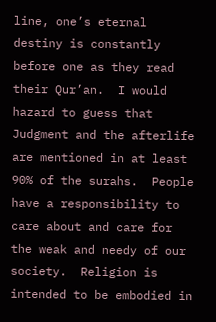line, one’s eternal destiny is constantly before one as they read their Qur’an.  I would hazard to guess that Judgment and the afterlife are mentioned in at least 90% of the surahs.  People have a responsibility to care about and care for the weak and needy of our society.  Religion is intended to be embodied in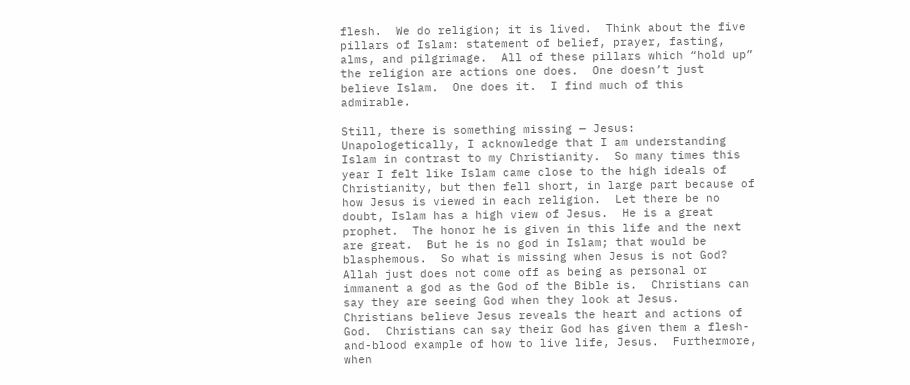flesh.  We do religion; it is lived.  Think about the five pillars of Islam: statement of belief, prayer, fasting, alms, and pilgrimage.  All of these pillars which “hold up” the religion are actions one does.  One doesn’t just believe Islam.  One does it.  I find much of this admirable.

Still, there is something missing — Jesus:  Unapologetically, I acknowledge that I am understanding Islam in contrast to my Christianity.  So many times this year I felt like Islam came close to the high ideals of Christianity, but then fell short, in large part because of how Jesus is viewed in each religion.  Let there be no doubt, Islam has a high view of Jesus.  He is a great prophet.  The honor he is given in this life and the next are great.  But he is no god in Islam; that would be blasphemous.  So what is missing when Jesus is not God?  Allah just does not come off as being as personal or immanent a god as the God of the Bible is.  Christians can say they are seeing God when they look at Jesus.  Christians believe Jesus reveals the heart and actions of God.  Christians can say their God has given them a flesh-and-blood example of how to live life, Jesus.  Furthermore, when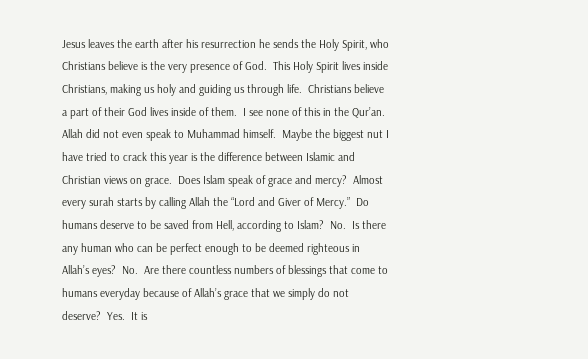Jesus leaves the earth after his resurrection he sends the Holy Spirit, who Christians believe is the very presence of God.  This Holy Spirit lives inside Christians, making us holy and guiding us through life.  Christians believe a part of their God lives inside of them.  I see none of this in the Qur’an.  Allah did not even speak to Muhammad himself.  Maybe the biggest nut I have tried to crack this year is the difference between Islamic and Christian views on grace.  Does Islam speak of grace and mercy?  Almost every surah starts by calling Allah the “Lord and Giver of Mercy.”  Do humans deserve to be saved from Hell, according to Islam?  No.  Is there any human who can be perfect enough to be deemed righteous in Allah’s eyes?  No.  Are there countless numbers of blessings that come to humans everyday because of Allah’s grace that we simply do not deserve?  Yes.  It is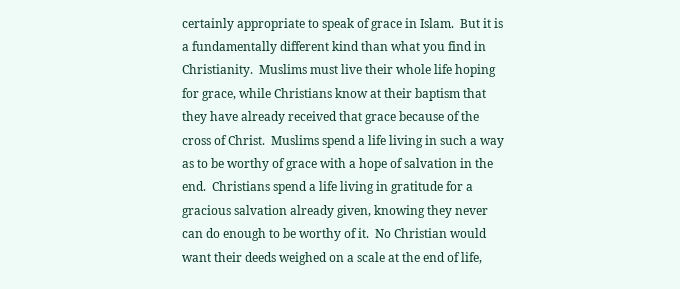certainly appropriate to speak of grace in Islam.  But it is a fundamentally different kind than what you find in Christianity.  Muslims must live their whole life hoping for grace, while Christians know at their baptism that they have already received that grace because of the cross of Christ.  Muslims spend a life living in such a way as to be worthy of grace with a hope of salvation in the end.  Christians spend a life living in gratitude for a gracious salvation already given, knowing they never can do enough to be worthy of it.  No Christian would want their deeds weighed on a scale at the end of life,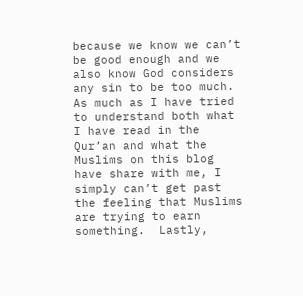because we know we can’t be good enough and we also know God considers any sin to be too much.  As much as I have tried to understand both what I have read in the Qur’an and what the Muslims on this blog have share with me, I simply can’t get past the feeling that Muslims are trying to earn something.  Lastly,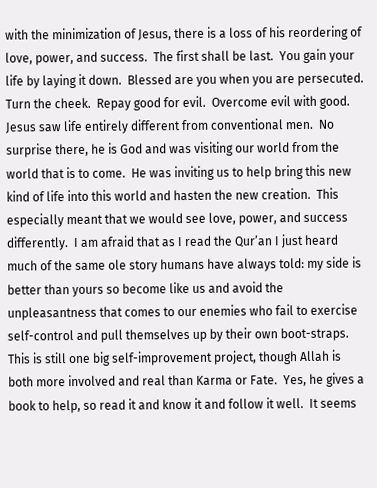with the minimization of Jesus, there is a loss of his reordering of love, power, and success.  The first shall be last.  You gain your life by laying it down.  Blessed are you when you are persecuted.  Turn the cheek.  Repay good for evil.  Overcome evil with good.  Jesus saw life entirely different from conventional men.  No surprise there, he is God and was visiting our world from the world that is to come.  He was inviting us to help bring this new kind of life into this world and hasten the new creation.  This especially meant that we would see love, power, and success differently.  I am afraid that as I read the Qur’an I just heard much of the same ole story humans have always told: my side is better than yours so become like us and avoid the unpleasantness that comes to our enemies who fail to exercise self-control and pull themselves up by their own boot-straps.  This is still one big self-improvement project, though Allah is both more involved and real than Karma or Fate.  Yes, he gives a book to help, so read it and know it and follow it well.  It seems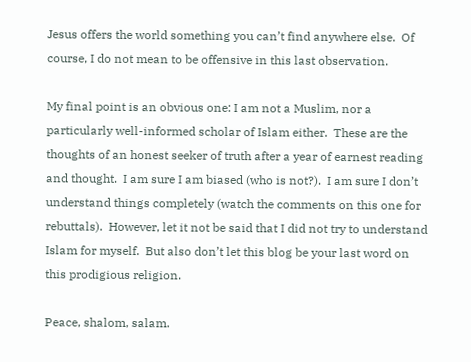Jesus offers the world something you can’t find anywhere else.  Of course, I do not mean to be offensive in this last observation.

My final point is an obvious one: I am not a Muslim, nor a particularly well-informed scholar of Islam either.  These are the thoughts of an honest seeker of truth after a year of earnest reading and thought.  I am sure I am biased (who is not?).  I am sure I don’t understand things completely (watch the comments on this one for rebuttals).  However, let it not be said that I did not try to understand Islam for myself.  But also don’t let this blog be your last word on this prodigious religion.

Peace, shalom, salam.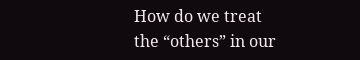How do we treat the “others” in our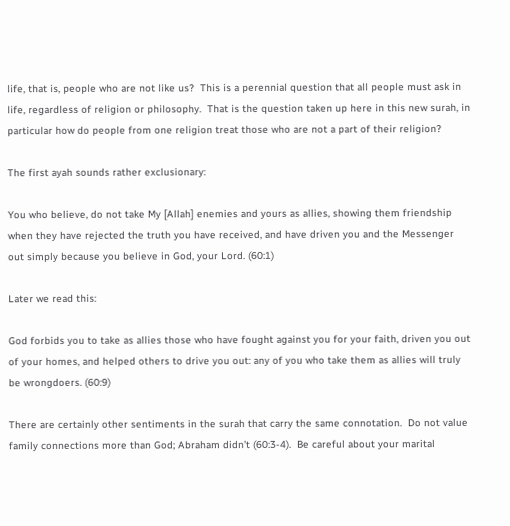life, that is, people who are not like us?  This is a perennial question that all people must ask in life, regardless of religion or philosophy.  That is the question taken up here in this new surah, in particular how do people from one religion treat those who are not a part of their religion?

The first ayah sounds rather exclusionary:

You who believe, do not take My [Allah] enemies and yours as allies, showing them friendship when they have rejected the truth you have received, and have driven you and the Messenger out simply because you believe in God, your Lord. (60:1)

Later we read this:

God forbids you to take as allies those who have fought against you for your faith, driven you out of your homes, and helped others to drive you out: any of you who take them as allies will truly be wrongdoers. (60:9)

There are certainly other sentiments in the surah that carry the same connotation.  Do not value family connections more than God; Abraham didn’t (60:3-4).  Be careful about your marital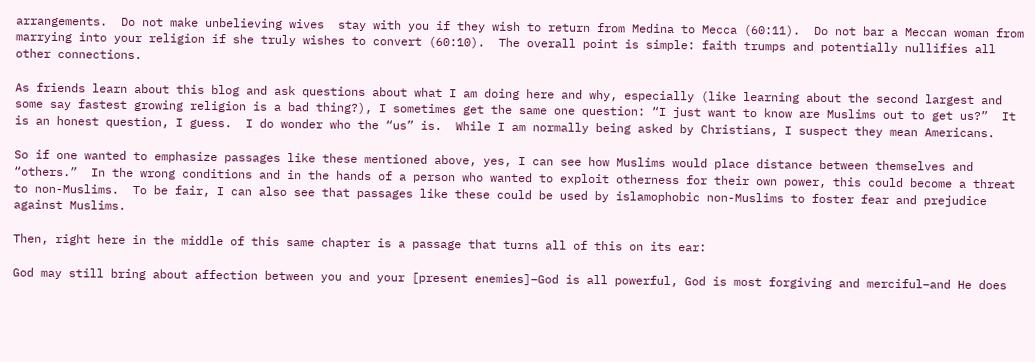arrangements.  Do not make unbelieving wives  stay with you if they wish to return from Medina to Mecca (60:11).  Do not bar a Meccan woman from marrying into your religion if she truly wishes to convert (60:10).  The overall point is simple: faith trumps and potentially nullifies all other connections.

As friends learn about this blog and ask questions about what I am doing here and why, especially (like learning about the second largest and some say fastest growing religion is a bad thing?), I sometimes get the same one question: “I just want to know are Muslims out to get us?”  It is an honest question, I guess.  I do wonder who the “us” is.  While I am normally being asked by Christians, I suspect they mean Americans.

So if one wanted to emphasize passages like these mentioned above, yes, I can see how Muslims would place distance between themselves and “others.”  In the wrong conditions and in the hands of a person who wanted to exploit otherness for their own power, this could become a threat to non-Muslims.  To be fair, I can also see that passages like these could be used by islamophobic non-Muslims to foster fear and prejudice against Muslims.

Then, right here in the middle of this same chapter is a passage that turns all of this on its ear:

God may still bring about affection between you and your [present enemies]–God is all powerful, God is most forgiving and merciful–and He does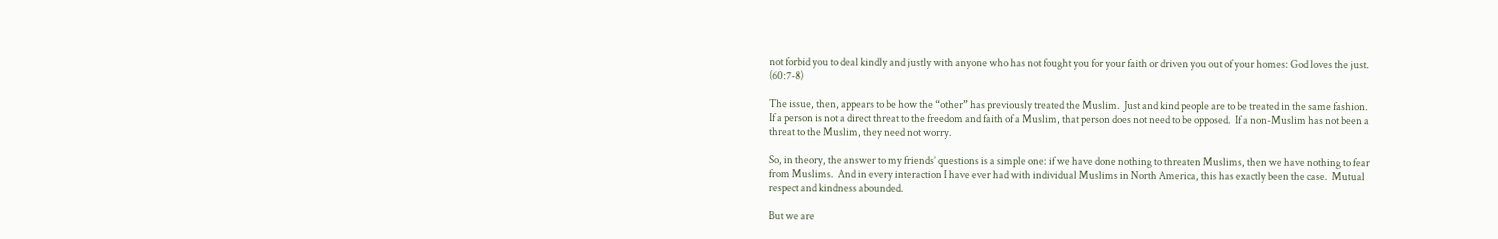not forbid you to deal kindly and justly with anyone who has not fought you for your faith or driven you out of your homes: God loves the just. (60:7-8)

The issue, then, appears to be how the “other” has previously treated the Muslim.  Just and kind people are to be treated in the same fashion.  If a person is not a direct threat to the freedom and faith of a Muslim, that person does not need to be opposed.  If a non-Muslim has not been a threat to the Muslim, they need not worry.

So, in theory, the answer to my friends’ questions is a simple one: if we have done nothing to threaten Muslims, then we have nothing to fear from Muslims.  And in every interaction I have ever had with individual Muslims in North America, this has exactly been the case.  Mutual respect and kindness abounded.

But we are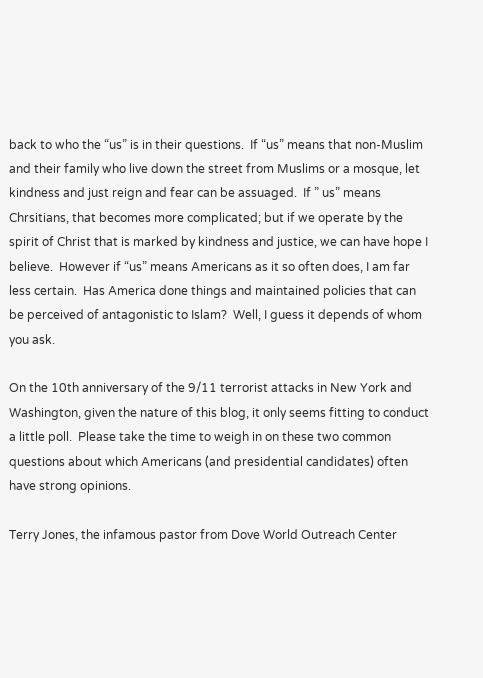back to who the “us” is in their questions.  If “us” means that non-Muslim and their family who live down the street from Muslims or a mosque, let kindness and just reign and fear can be assuaged.  If ” us” means Chrsitians, that becomes more complicated; but if we operate by the spirit of Christ that is marked by kindness and justice, we can have hope I believe.  However if “us” means Americans as it so often does, I am far less certain.  Has America done things and maintained policies that can be perceived of antagonistic to Islam?  Well, I guess it depends of whom you ask.

On the 10th anniversary of the 9/11 terrorist attacks in New York and Washington, given the nature of this blog, it only seems fitting to conduct a little poll.  Please take the time to weigh in on these two common questions about which Americans (and presidential candidates) often have strong opinions.

Terry Jones, the infamous pastor from Dove World Outreach Center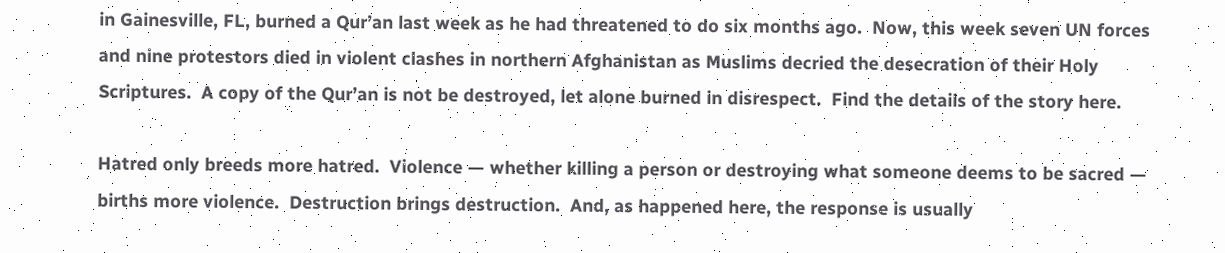in Gainesville, FL, burned a Qur’an last week as he had threatened to do six months ago.  Now, this week seven UN forces and nine protestors died in violent clashes in northern Afghanistan as Muslims decried the desecration of their Holy Scriptures.  A copy of the Qur’an is not be destroyed, let alone burned in disrespect.  Find the details of the story here.

Hatred only breeds more hatred.  Violence — whether killing a person or destroying what someone deems to be sacred — births more violence.  Destruction brings destruction.  And, as happened here, the response is usually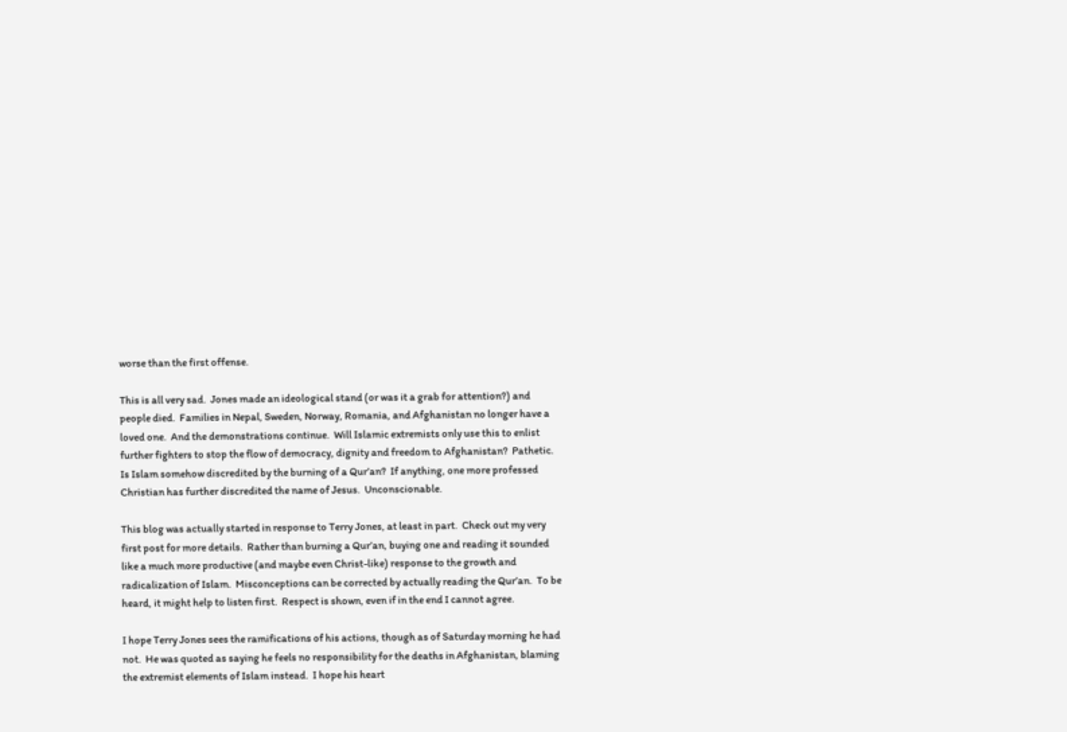worse than the first offense.

This is all very sad.  Jones made an ideological stand (or was it a grab for attention?) and people died.  Families in Nepal, Sweden, Norway, Romania, and Afghanistan no longer have a loved one.  And the demonstrations continue.  Will Islamic extremists only use this to enlist further fighters to stop the flow of democracy, dignity and freedom to Afghanistan?  Pathetic.  Is Islam somehow discredited by the burning of a Qur’an?  If anything, one more professed Christian has further discredited the name of Jesus.  Unconscionable.

This blog was actually started in response to Terry Jones, at least in part.  Check out my very first post for more details.  Rather than burning a Qur’an, buying one and reading it sounded like a much more productive (and maybe even Christ-like) response to the growth and radicalization of Islam.  Misconceptions can be corrected by actually reading the Qur’an.  To be heard, it might help to listen first.  Respect is shown, even if in the end I cannot agree.

I hope Terry Jones sees the ramifications of his actions, though as of Saturday morning he had not.  He was quoted as saying he feels no responsibility for the deaths in Afghanistan, blaming the extremist elements of Islam instead.  I hope his heart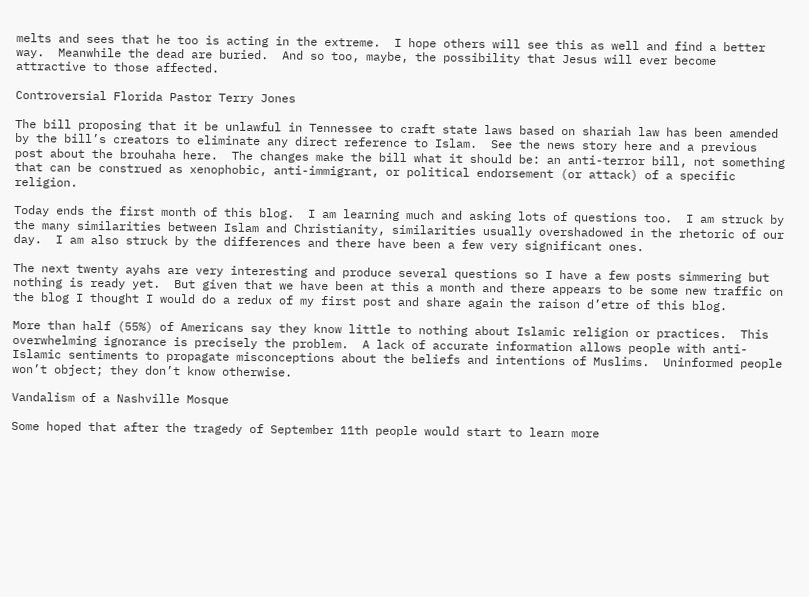melts and sees that he too is acting in the extreme.  I hope others will see this as well and find a better way.  Meanwhile the dead are buried.  And so too, maybe, the possibility that Jesus will ever become attractive to those affected.

Controversial Florida Pastor Terry Jones

The bill proposing that it be unlawful in Tennessee to craft state laws based on shariah law has been amended by the bill’s creators to eliminate any direct reference to Islam.  See the news story here and a previous post about the brouhaha here.  The changes make the bill what it should be: an anti-terror bill, not something that can be construed as xenophobic, anti-immigrant, or political endorsement (or attack) of a specific religion.

Today ends the first month of this blog.  I am learning much and asking lots of questions too.  I am struck by the many similarities between Islam and Christianity, similarities usually overshadowed in the rhetoric of our day.  I am also struck by the differences and there have been a few very significant ones.

The next twenty ayahs are very interesting and produce several questions so I have a few posts simmering but nothing is ready yet.  But given that we have been at this a month and there appears to be some new traffic on the blog I thought I would do a redux of my first post and share again the raison d’etre of this blog.

More than half (55%) of Americans say they know little to nothing about Islamic religion or practices.  This overwhelming ignorance is precisely the problem.  A lack of accurate information allows people with anti-Islamic sentiments to propagate misconceptions about the beliefs and intentions of Muslims.  Uninformed people won’t object; they don’t know otherwise.

Vandalism of a Nashville Mosque

Some hoped that after the tragedy of September 11th people would start to learn more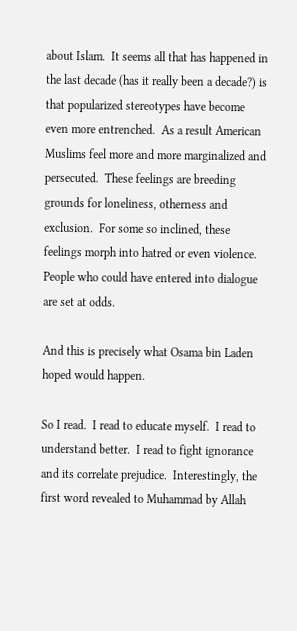about Islam.  It seems all that has happened in the last decade (has it really been a decade?) is that popularized stereotypes have become even more entrenched.  As a result American Muslims feel more and more marginalized and persecuted.  These feelings are breeding grounds for loneliness, otherness and exclusion.  For some so inclined, these feelings morph into hatred or even violence.  People who could have entered into dialogue are set at odds.

And this is precisely what Osama bin Laden hoped would happen.

So I read.  I read to educate myself.  I read to understand better.  I read to fight ignorance and its correlate prejudice.  Interestingly, the first word revealed to Muhammad by Allah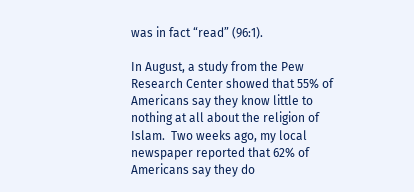was in fact “read” (96:1).

In August, a study from the Pew Research Center showed that 55% of Americans say they know little to nothing at all about the religion of Islam.  Two weeks ago, my local newspaper reported that 62% of Americans say they do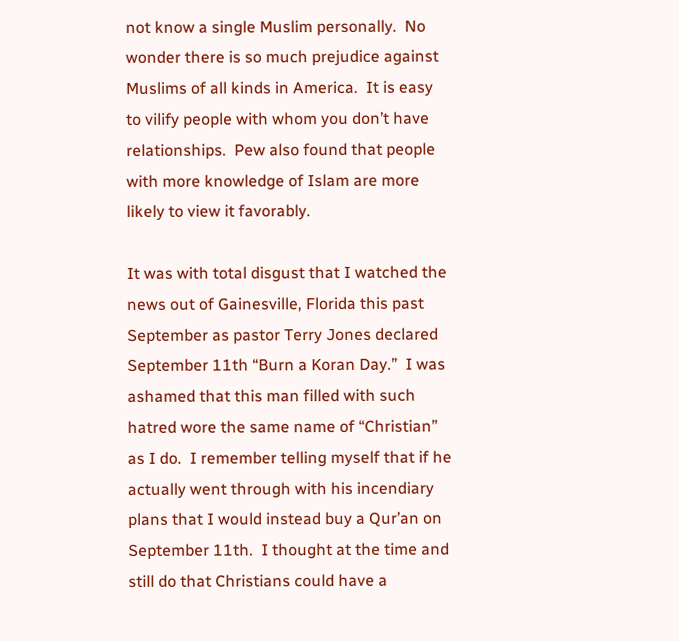not know a single Muslim personally.  No wonder there is so much prejudice against Muslims of all kinds in America.  It is easy to vilify people with whom you don’t have relationships.  Pew also found that people with more knowledge of Islam are more likely to view it favorably.

It was with total disgust that I watched the news out of Gainesville, Florida this past September as pastor Terry Jones declared September 11th “Burn a Koran Day.”  I was ashamed that this man filled with such hatred wore the same name of “Christian” as I do.  I remember telling myself that if he actually went through with his incendiary plans that I would instead buy a Qur’an on September 11th.  I thought at the time and still do that Christians could have a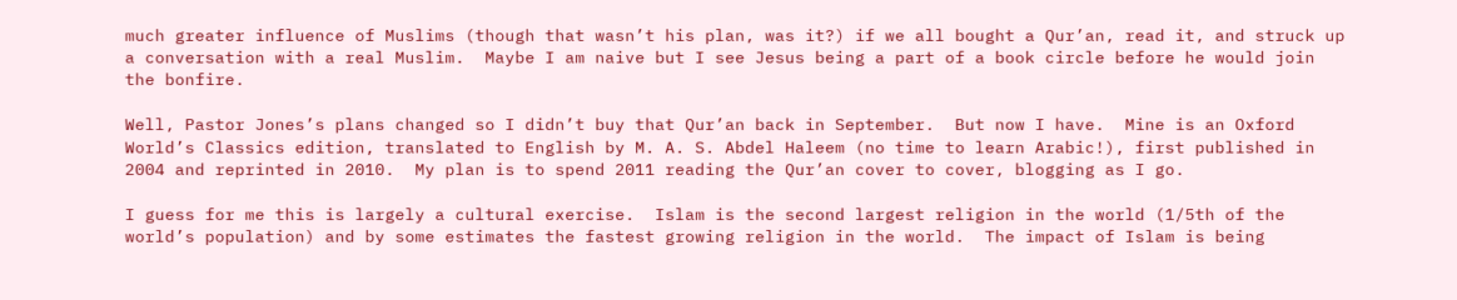much greater influence of Muslims (though that wasn’t his plan, was it?) if we all bought a Qur’an, read it, and struck up a conversation with a real Muslim.  Maybe I am naive but I see Jesus being a part of a book circle before he would join the bonfire.

Well, Pastor Jones’s plans changed so I didn’t buy that Qur’an back in September.  But now I have.  Mine is an Oxford World’s Classics edition, translated to English by M. A. S. Abdel Haleem (no time to learn Arabic!), first published in 2004 and reprinted in 2010.  My plan is to spend 2011 reading the Qur’an cover to cover, blogging as I go.

I guess for me this is largely a cultural exercise.  Islam is the second largest religion in the world (1/5th of the world’s population) and by some estimates the fastest growing religion in the world.  The impact of Islam is being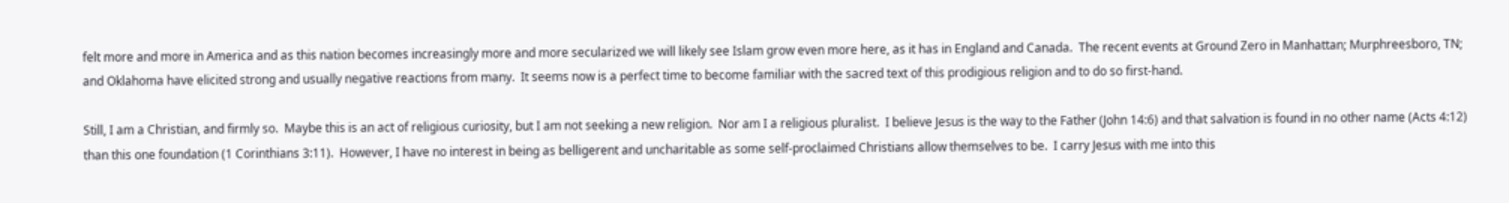felt more and more in America and as this nation becomes increasingly more and more secularized we will likely see Islam grow even more here, as it has in England and Canada.  The recent events at Ground Zero in Manhattan; Murphreesboro, TN; and Oklahoma have elicited strong and usually negative reactions from many.  It seems now is a perfect time to become familiar with the sacred text of this prodigious religion and to do so first-hand.

Still, I am a Christian, and firmly so.  Maybe this is an act of religious curiosity, but I am not seeking a new religion.  Nor am I a religious pluralist.  I believe Jesus is the way to the Father (John 14:6) and that salvation is found in no other name (Acts 4:12) than this one foundation (1 Corinthians 3:11).  However, I have no interest in being as belligerent and uncharitable as some self-proclaimed Christians allow themselves to be.  I carry Jesus with me into this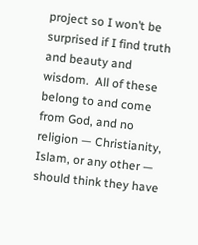project so I won’t be surprised if I find truth and beauty and wisdom.  All of these belong to and come from God, and no religion — Christianity, Islam, or any other — should think they have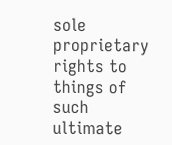sole proprietary rights to things of such ultimate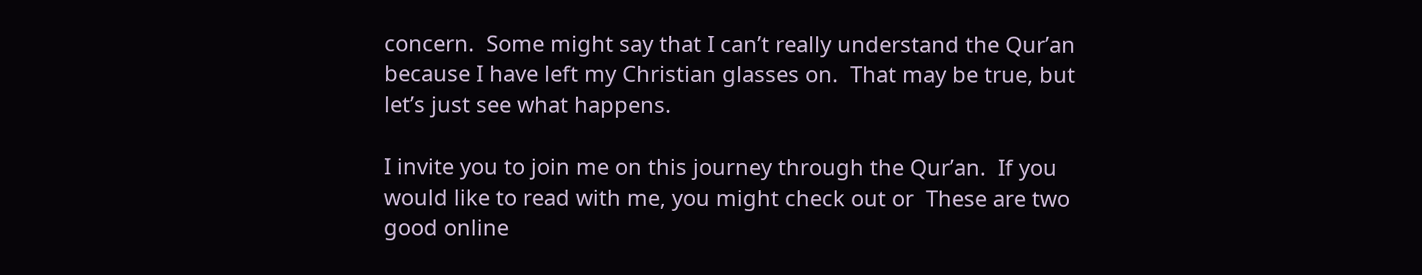concern.  Some might say that I can’t really understand the Qur’an because I have left my Christian glasses on.  That may be true, but let’s just see what happens.

I invite you to join me on this journey through the Qur’an.  If you would like to read with me, you might check out or  These are two good online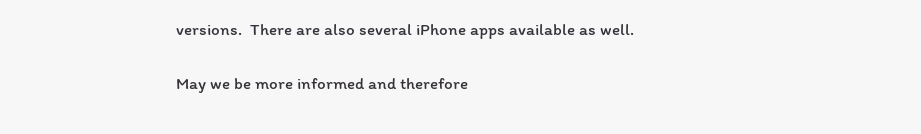versions.  There are also several iPhone apps available as well.

May we be more informed and therefore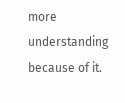more understanding because of it.